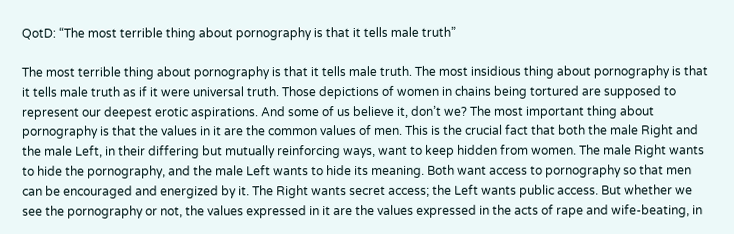QotD: “The most terrible thing about pornography is that it tells male truth”

The most terrible thing about pornography is that it tells male truth. The most insidious thing about pornography is that it tells male truth as if it were universal truth. Those depictions of women in chains being tortured are supposed to represent our deepest erotic aspirations. And some of us believe it, don’t we? The most important thing about pornography is that the values in it are the common values of men. This is the crucial fact that both the male Right and the male Left, in their differing but mutually reinforcing ways, want to keep hidden from women. The male Right wants to hide the pornography, and the male Left wants to hide its meaning. Both want access to pornography so that men can be encouraged and energized by it. The Right wants secret access; the Left wants public access. But whether we see the pornography or not, the values expressed in it are the values expressed in the acts of rape and wife-beating, in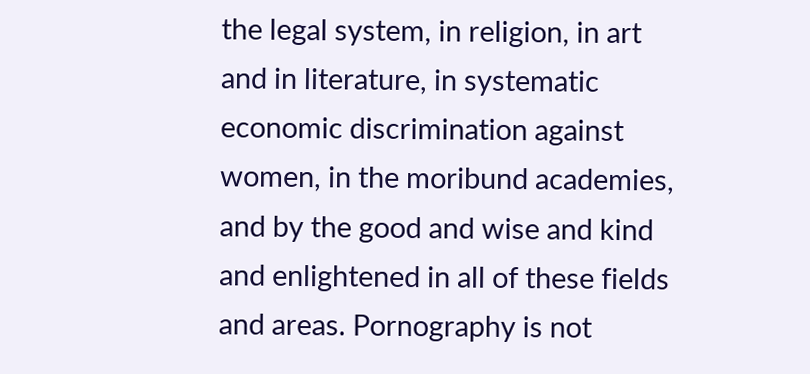the legal system, in religion, in art and in literature, in systematic economic discrimination against women, in the moribund academies, and by the good and wise and kind and enlightened in all of these fields and areas. Pornography is not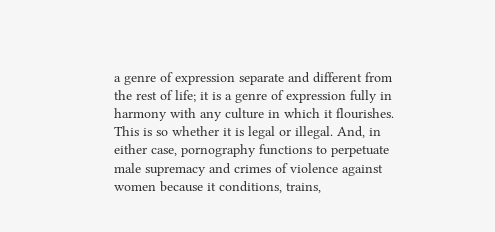a genre of expression separate and different from the rest of life; it is a genre of expression fully in harmony with any culture in which it flourishes. This is so whether it is legal or illegal. And, in either case, pornography functions to perpetuate male supremacy and crimes of violence against women because it conditions, trains,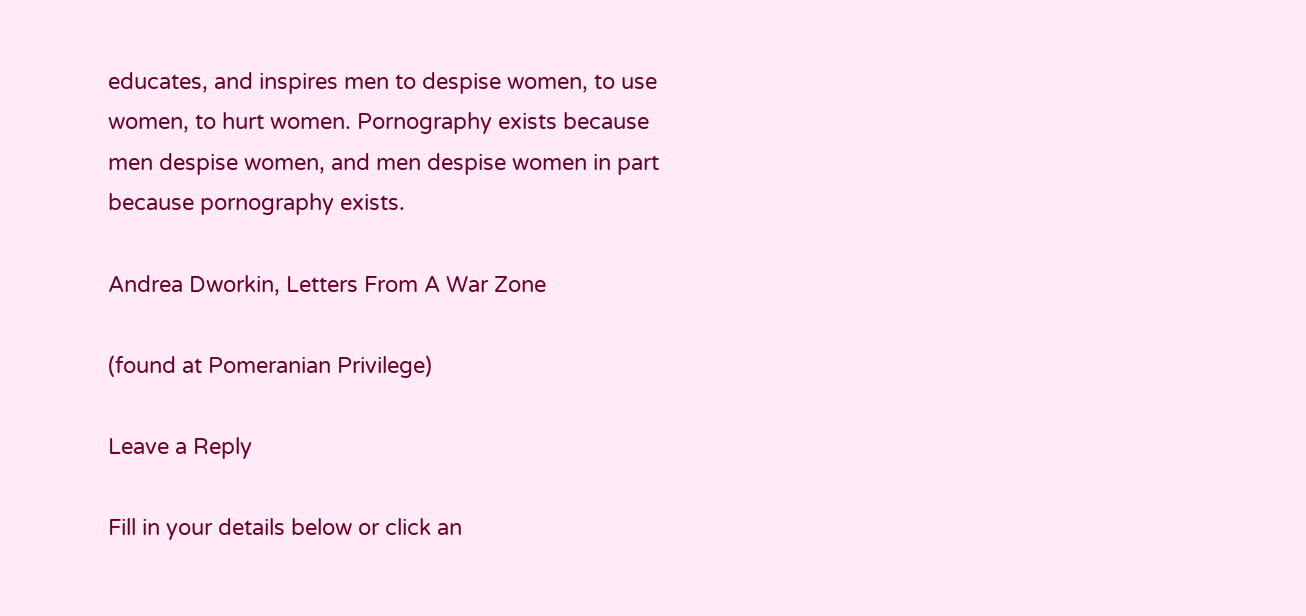educates, and inspires men to despise women, to use women, to hurt women. Pornography exists because men despise women, and men despise women in part because pornography exists.

Andrea Dworkin, Letters From A War Zone

(found at Pomeranian Privilege)

Leave a Reply

Fill in your details below or click an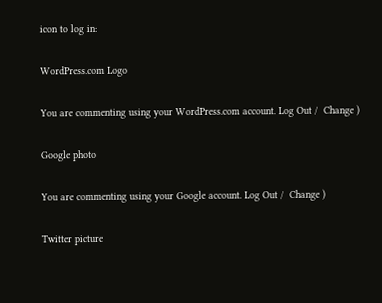icon to log in:

WordPress.com Logo

You are commenting using your WordPress.com account. Log Out /  Change )

Google photo

You are commenting using your Google account. Log Out /  Change )

Twitter picture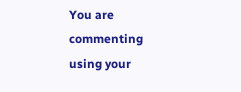You are commenting using your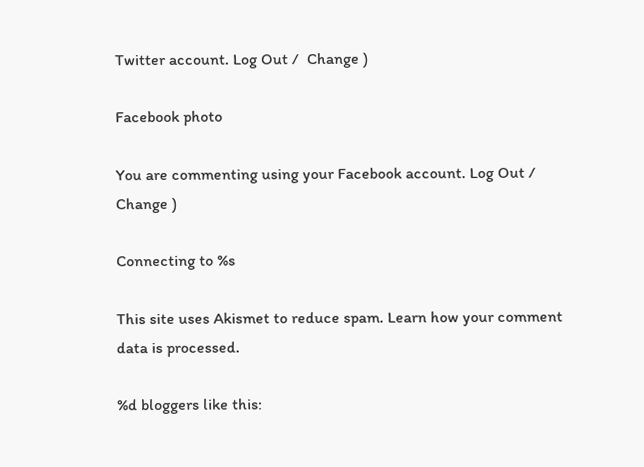Twitter account. Log Out /  Change )

Facebook photo

You are commenting using your Facebook account. Log Out /  Change )

Connecting to %s

This site uses Akismet to reduce spam. Learn how your comment data is processed.

%d bloggers like this: